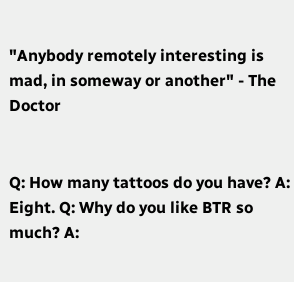"Anybody remotely interesting is mad, in someway or another" - The Doctor


Q: How many tattoos do you have? A: Eight. Q: Why do you like BTR so much? A: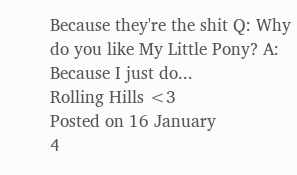Because they're the shit Q: Why do you like My Little Pony? A: Because I just do...
Rolling Hills <3
Posted on 16 January
4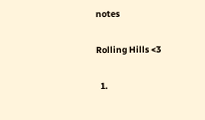notes

Rolling Hills <3

  1.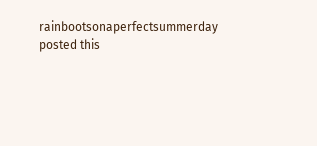rainbootsonaperfectsummerday posted this